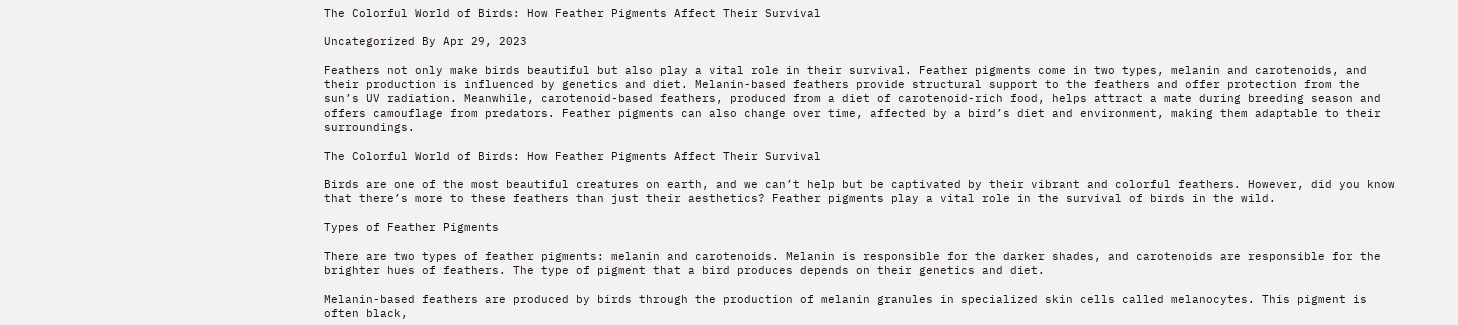The Colorful World of Birds: How Feather Pigments Affect Their Survival

Uncategorized By Apr 29, 2023

Feathers not only make birds beautiful but also play a vital role in their survival. Feather pigments come in two types, melanin and carotenoids, and their production is influenced by genetics and diet. Melanin-based feathers provide structural support to the feathers and offer protection from the sun’s UV radiation. Meanwhile, carotenoid-based feathers, produced from a diet of carotenoid-rich food, helps attract a mate during breeding season and offers camouflage from predators. Feather pigments can also change over time, affected by a bird’s diet and environment, making them adaptable to their surroundings.

The Colorful World of Birds: How Feather Pigments Affect Their Survival

Birds are one of the most beautiful creatures on earth, and we can’t help but be captivated by their vibrant and colorful feathers. However, did you know that there’s more to these feathers than just their aesthetics? Feather pigments play a vital role in the survival of birds in the wild.

Types of Feather Pigments

There are two types of feather pigments: melanin and carotenoids. Melanin is responsible for the darker shades, and carotenoids are responsible for the brighter hues of feathers. The type of pigment that a bird produces depends on their genetics and diet.

Melanin-based feathers are produced by birds through the production of melanin granules in specialized skin cells called melanocytes. This pigment is often black,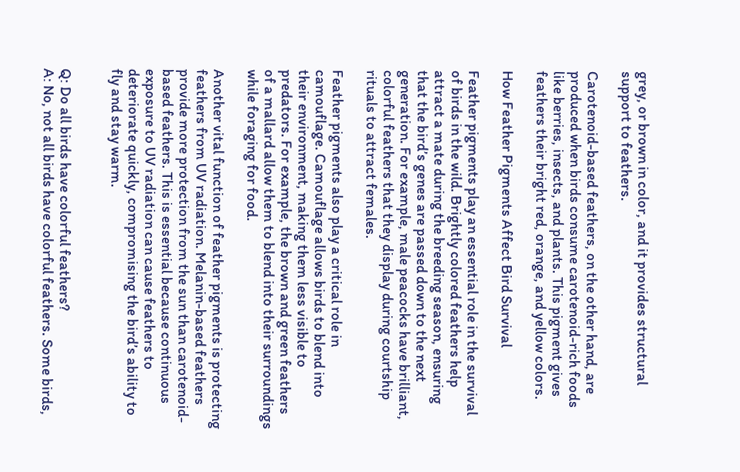grey, or brown in color, and it provides structural support to feathers.

Carotenoid-based feathers, on the other hand, are produced when birds consume carotenoid-rich foods like berries, insects, and plants. This pigment gives feathers their bright red, orange, and yellow colors.

How Feather Pigments Affect Bird Survival

Feather pigments play an essential role in the survival of birds in the wild. Brightly colored feathers help attract a mate during the breeding season, ensuring that the bird’s genes are passed down to the next generation. For example, male peacocks have brilliant, colorful feathers that they display during courtship rituals to attract females.

Feather pigments also play a critical role in camouflage. Camouflage allows birds to blend into their environment, making them less visible to predators. For example, the brown and green feathers of a mallard allow them to blend into their surroundings while foraging for food.

Another vital function of feather pigments is protecting feathers from UV radiation. Melanin-based feathers provide more protection from the sun than carotenoid-based feathers. This is essential because continuous exposure to UV radiation can cause feathers to deteriorate quickly, compromising the bird’s ability to fly and stay warm.


Q: Do all birds have colorful feathers?
A: No, not all birds have colorful feathers. Some birds,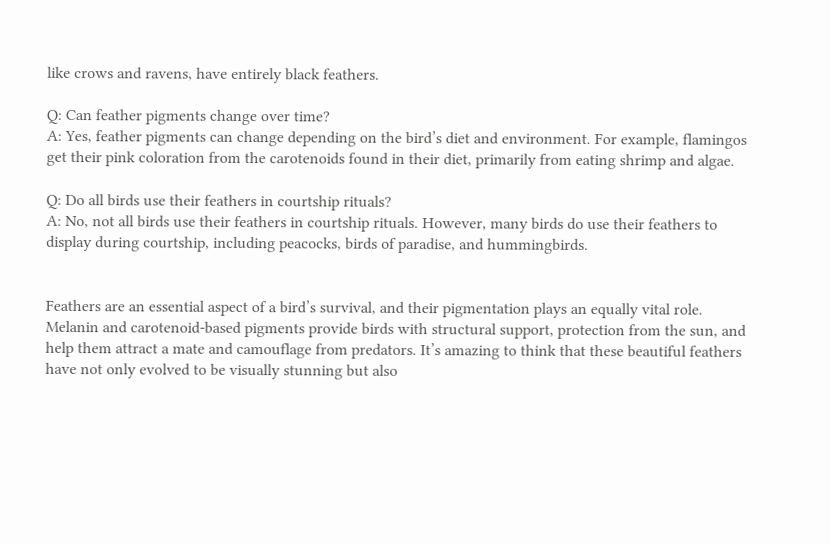like crows and ravens, have entirely black feathers.

Q: Can feather pigments change over time?
A: Yes, feather pigments can change depending on the bird’s diet and environment. For example, flamingos get their pink coloration from the carotenoids found in their diet, primarily from eating shrimp and algae.

Q: Do all birds use their feathers in courtship rituals?
A: No, not all birds use their feathers in courtship rituals. However, many birds do use their feathers to display during courtship, including peacocks, birds of paradise, and hummingbirds.


Feathers are an essential aspect of a bird’s survival, and their pigmentation plays an equally vital role. Melanin and carotenoid-based pigments provide birds with structural support, protection from the sun, and help them attract a mate and camouflage from predators. It’s amazing to think that these beautiful feathers have not only evolved to be visually stunning but also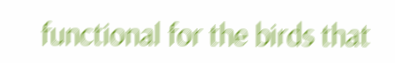functional for the birds that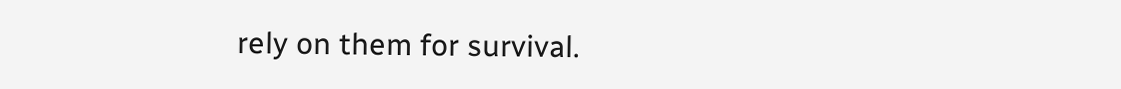rely on them for survival.